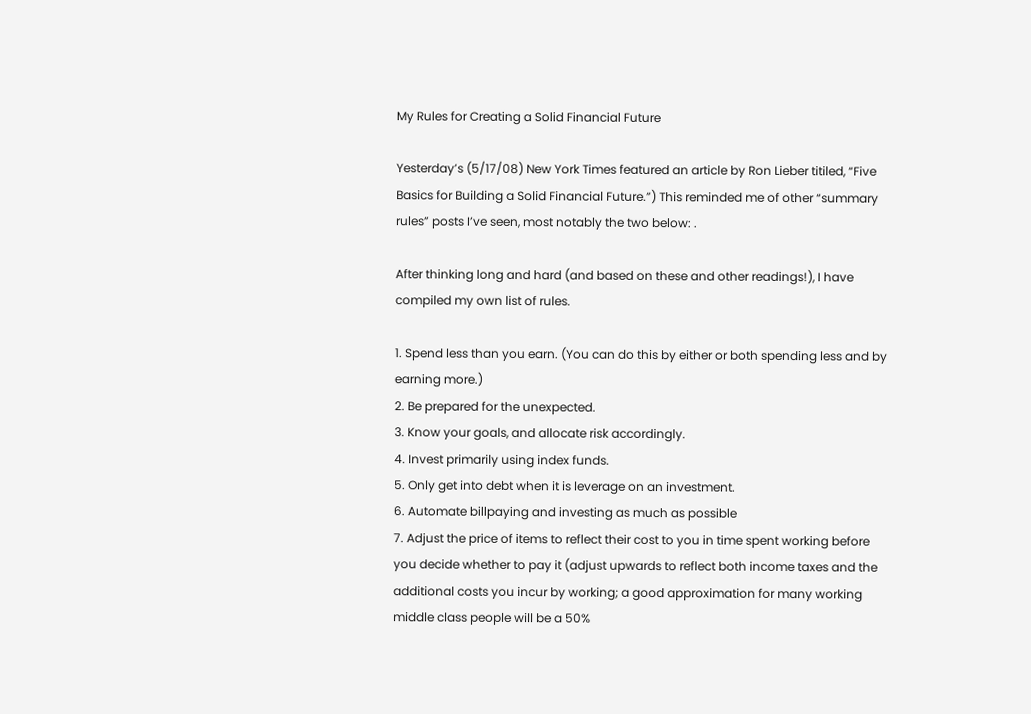My Rules for Creating a Solid Financial Future

Yesterday’s (5/17/08) New York Times featured an article by Ron Lieber titiled, “Five Basics for Building a Solid Financial Future.”) This reminded me of other “summary rules” posts I’ve seen, most notably the two below: .

After thinking long and hard (and based on these and other readings!), I have compiled my own list of rules.

1. Spend less than you earn. (You can do this by either or both spending less and by earning more.)
2. Be prepared for the unexpected.
3. Know your goals, and allocate risk accordingly.
4. Invest primarily using index funds.
5. Only get into debt when it is leverage on an investment.
6. Automate billpaying and investing as much as possible
7. Adjust the price of items to reflect their cost to you in time spent working before you decide whether to pay it (adjust upwards to reflect both income taxes and the additional costs you incur by working; a good approximation for many working middle class people will be a 50%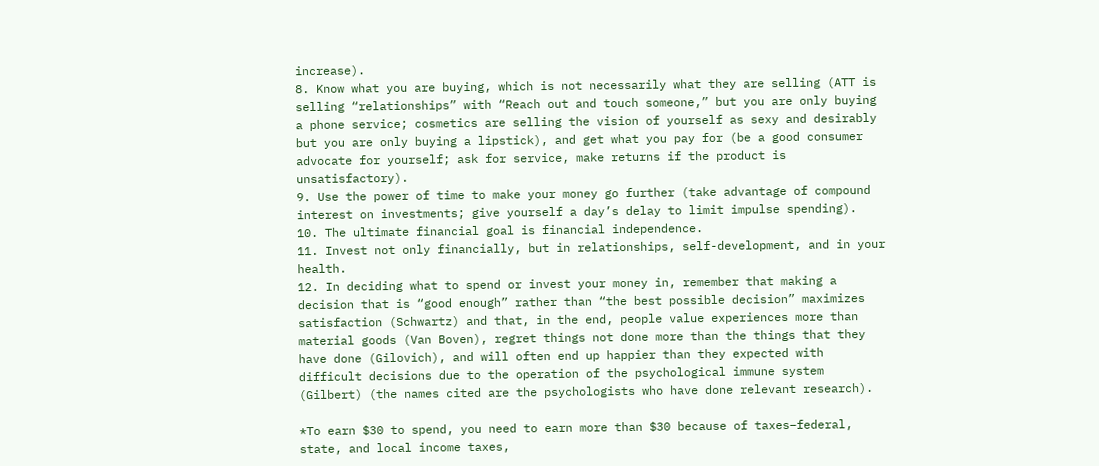increase).
8. Know what you are buying, which is not necessarily what they are selling (ATT is selling “relationships” with “Reach out and touch someone,” but you are only buying a phone service; cosmetics are selling the vision of yourself as sexy and desirably but you are only buying a lipstick), and get what you pay for (be a good consumer advocate for yourself; ask for service, make returns if the product is unsatisfactory).
9. Use the power of time to make your money go further (take advantage of compound interest on investments; give yourself a day’s delay to limit impulse spending).
10. The ultimate financial goal is financial independence.
11. Invest not only financially, but in relationships, self-development, and in your health.
12. In deciding what to spend or invest your money in, remember that making a decision that is “good enough” rather than “the best possible decision” maximizes satisfaction (Schwartz) and that, in the end, people value experiences more than material goods (Van Boven), regret things not done more than the things that they have done (Gilovich), and will often end up happier than they expected with difficult decisions due to the operation of the psychological immune system (Gilbert) (the names cited are the psychologists who have done relevant research).

*To earn $30 to spend, you need to earn more than $30 because of taxes–federal, state, and local income taxes,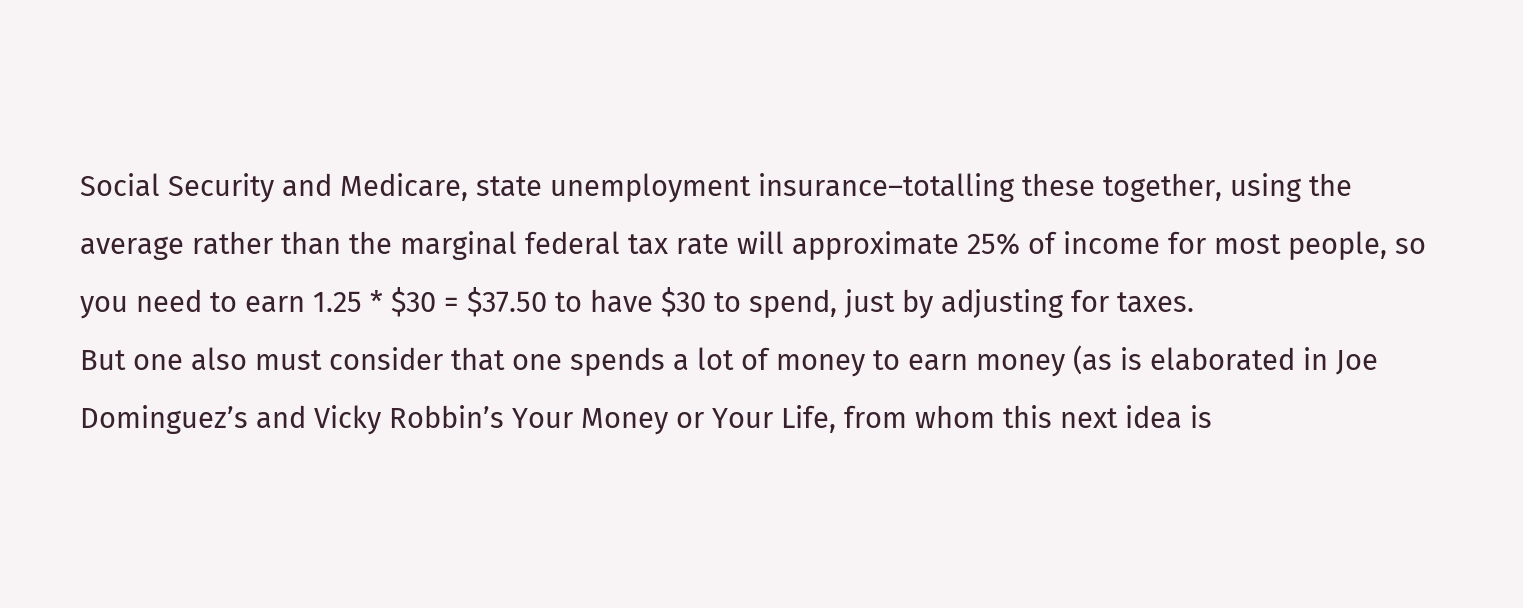Social Security and Medicare, state unemployment insurance–totalling these together, using the average rather than the marginal federal tax rate will approximate 25% of income for most people, so you need to earn 1.25 * $30 = $37.50 to have $30 to spend, just by adjusting for taxes.
But one also must consider that one spends a lot of money to earn money (as is elaborated in Joe Dominguez’s and Vicky Robbin’s Your Money or Your Life, from whom this next idea is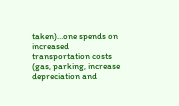taken)…one spends on increased transportation costs (gas, parking, increase depreciation and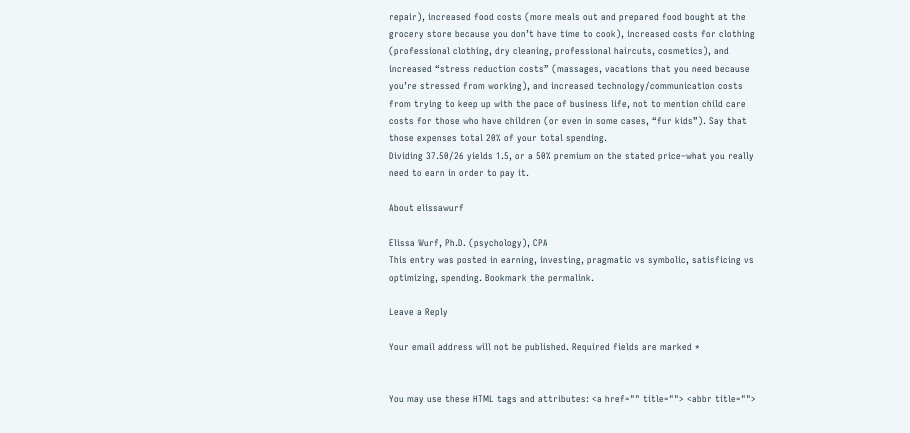repair), increased food costs (more meals out and prepared food bought at the grocery store because you don’t have time to cook), increased costs for clothing (professional clothing, dry cleaning, professional haircuts, cosmetics), and increased “stress reduction costs” (massages, vacations that you need because you’re stressed from working), and increased technology/communication costs from trying to keep up with the pace of business life, not to mention child care costs for those who have children (or even in some cases, “fur kids”). Say that those expenses total 20% of your total spending.
Dividing 37.50/26 yields 1.5, or a 50% premium on the stated price–what you really need to earn in order to pay it.

About elissawurf

Elissa Wurf, Ph.D. (psychology), CPA
This entry was posted in earning, investing, pragmatic vs symbolic, satisficing vs optimizing, spending. Bookmark the permalink.

Leave a Reply

Your email address will not be published. Required fields are marked *


You may use these HTML tags and attributes: <a href="" title=""> <abbr title="">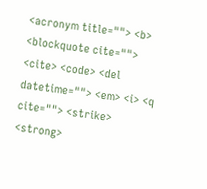<acronym title=""> <b> <blockquote cite=""> <cite> <code> <del datetime=""> <em> <i> <q cite=""> <strike> <strong>